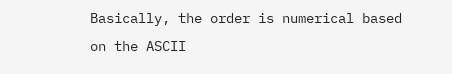Basically, the order is numerical based on the ASCII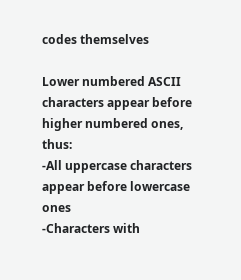codes themselves

Lower numbered ASCII characters appear before higher numbered ones, thus:
-All uppercase characters appear before lowercase ones
-Characters with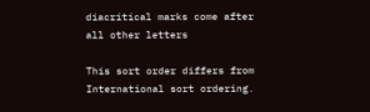diacritical marks come after all other letters

This sort order differs from International sort ordering.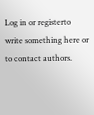Log in or registerto write something here or to contact authors.